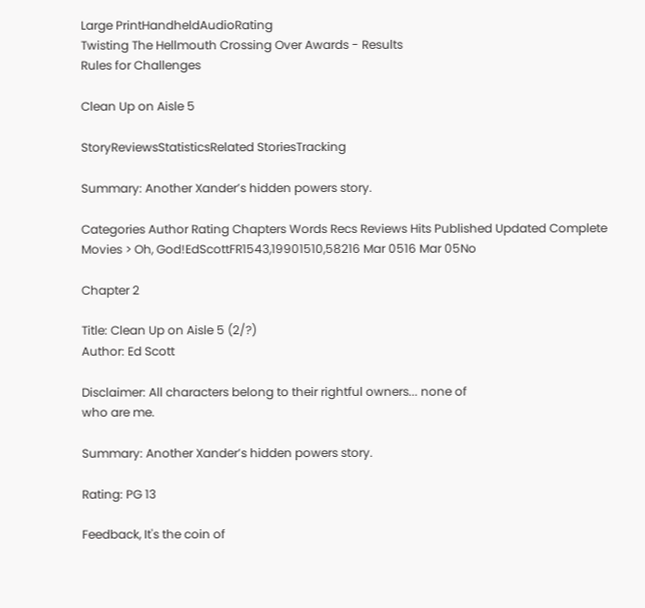Large PrintHandheldAudioRating
Twisting The Hellmouth Crossing Over Awards - Results
Rules for Challenges

Clean Up on Aisle 5

StoryReviewsStatisticsRelated StoriesTracking

Summary: Another Xander’s hidden powers story.

Categories Author Rating Chapters Words Recs Reviews Hits Published Updated Complete
Movies > Oh, God!EdScottFR1543,19901510,58216 Mar 0516 Mar 05No

Chapter 2

Title: Clean Up on Aisle 5 (2/?)
Author: Ed Scott

Disclaimer: All characters belong to their rightful owners... none of
who are me.

Summary: Another Xander’s hidden powers story.

Rating: PG 13

Feedback, It's the coin of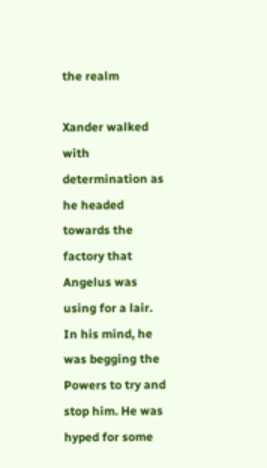the realm

Xander walked with determination as he headed towards the factory that Angelus was using for a lair. In his mind, he was begging the Powers to try and stop him. He was hyped for some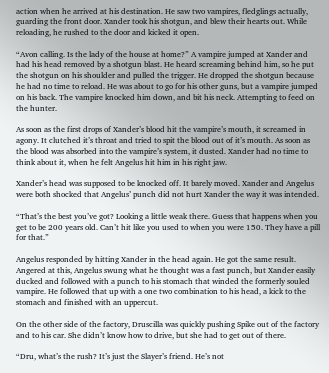action when he arrived at his destination. He saw two vampires, fledglings actually, guarding the front door. Xander took his shotgun, and blew their hearts out. While reloading, he rushed to the door and kicked it open.

“Avon calling. Is the lady of the house at home?” A vampire jumped at Xander and had his head removed by a shotgun blast. He heard screaming behind him, so he put the shotgun on his shoulder and pulled the trigger. He dropped the shotgun because he had no time to reload. He was about to go for his other guns, but a vampire jumped on his back. The vampire knocked him down, and bit his neck. Attempting to feed on the hunter.

As soon as the first drops of Xander’s blood hit the vampire’s mouth, it screamed in agony. It clutched it’s throat and tried to spit the blood out of it’s mouth. As soon as the blood was absorbed into the vampire’s system, it dusted. Xander had no time to think about it, when he felt Angelus hit him in his right jaw.

Xander’s head was supposed to be knocked off. It barely moved. Xander and Angelus were both shocked that Angelus’ punch did not hurt Xander the way it was intended.

“That’s the best you’ve got? Looking a little weak there. Guess that happens when you get to be 200 years old. Can’t hit like you used to when you were 150. They have a pill for that.”

Angelus responded by hitting Xander in the head again. He got the same result. Angered at this, Angelus swung what he thought was a fast punch, but Xander easily ducked and followed with a punch to his stomach that winded the formerly souled vampire. He followed that up with a one two combination to his head, a kick to the stomach and finished with an uppercut.

On the other side of the factory, Druscilla was quickly pushing Spike out of the factory and to his car. She didn’t know how to drive, but she had to get out of there.

“Dru, what’s the rush? It’s just the Slayer’s friend. He’s not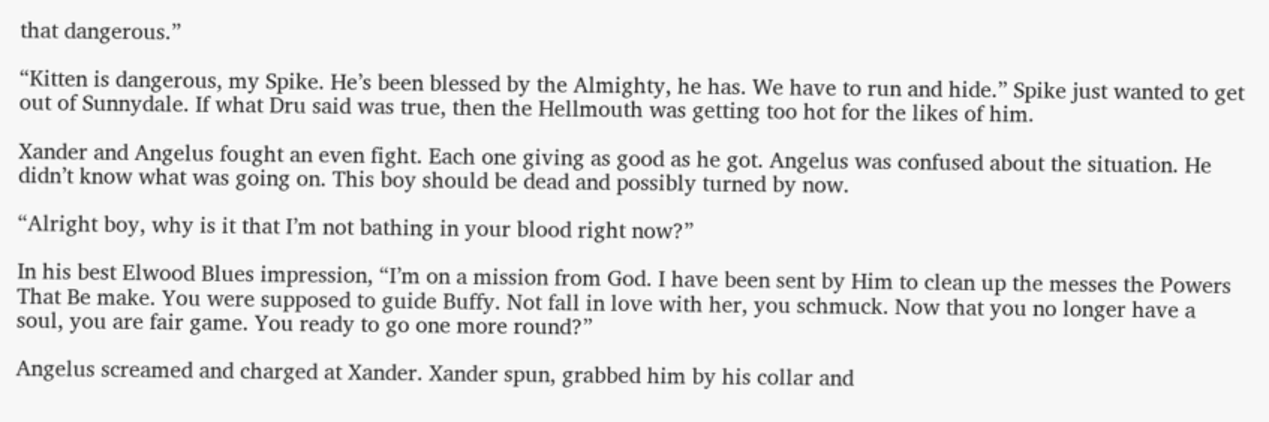that dangerous.”

“Kitten is dangerous, my Spike. He’s been blessed by the Almighty, he has. We have to run and hide.” Spike just wanted to get out of Sunnydale. If what Dru said was true, then the Hellmouth was getting too hot for the likes of him.

Xander and Angelus fought an even fight. Each one giving as good as he got. Angelus was confused about the situation. He didn’t know what was going on. This boy should be dead and possibly turned by now.

“Alright boy, why is it that I’m not bathing in your blood right now?”

In his best Elwood Blues impression, “I’m on a mission from God. I have been sent by Him to clean up the messes the Powers That Be make. You were supposed to guide Buffy. Not fall in love with her, you schmuck. Now that you no longer have a soul, you are fair game. You ready to go one more round?”

Angelus screamed and charged at Xander. Xander spun, grabbed him by his collar and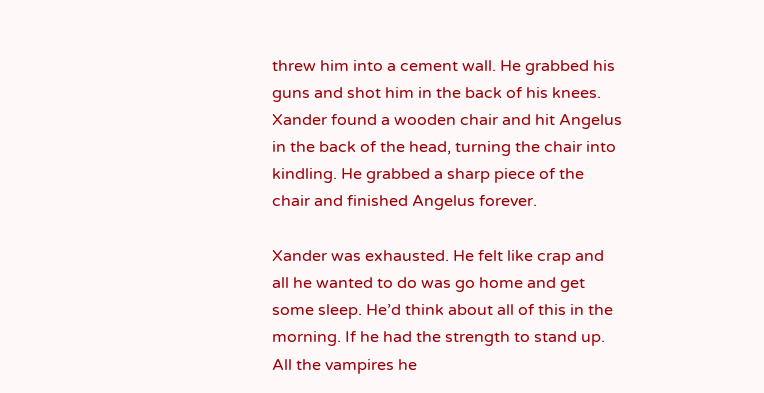threw him into a cement wall. He grabbed his guns and shot him in the back of his knees. Xander found a wooden chair and hit Angelus in the back of the head, turning the chair into kindling. He grabbed a sharp piece of the chair and finished Angelus forever.

Xander was exhausted. He felt like crap and all he wanted to do was go home and get some sleep. He’d think about all of this in the morning. If he had the strength to stand up. All the vampires he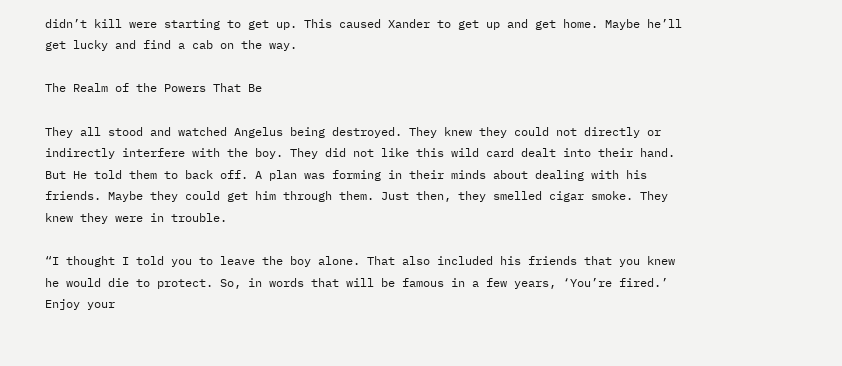didn’t kill were starting to get up. This caused Xander to get up and get home. Maybe he’ll get lucky and find a cab on the way.

The Realm of the Powers That Be

They all stood and watched Angelus being destroyed. They knew they could not directly or indirectly interfere with the boy. They did not like this wild card dealt into their hand. But He told them to back off. A plan was forming in their minds about dealing with his friends. Maybe they could get him through them. Just then, they smelled cigar smoke. They knew they were in trouble.

“I thought I told you to leave the boy alone. That also included his friends that you knew he would die to protect. So, in words that will be famous in a few years, ‘You’re fired.’ Enjoy your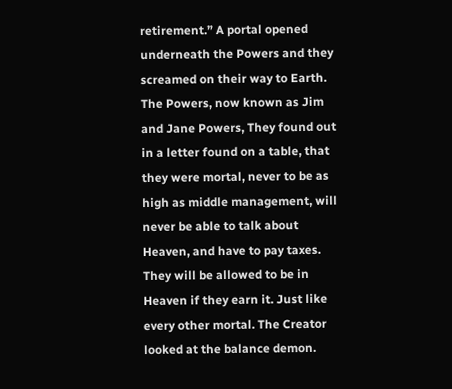retirement.” A portal opened underneath the Powers and they screamed on their way to Earth. The Powers, now known as Jim and Jane Powers, They found out in a letter found on a table, that they were mortal, never to be as high as middle management, will never be able to talk about Heaven, and have to pay taxes. They will be allowed to be in Heaven if they earn it. Just like every other mortal. The Creator looked at the balance demon.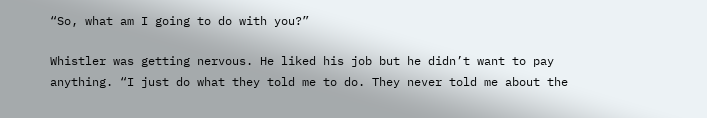“So, what am I going to do with you?”

Whistler was getting nervous. He liked his job but he didn’t want to pay anything. “I just do what they told me to do. They never told me about the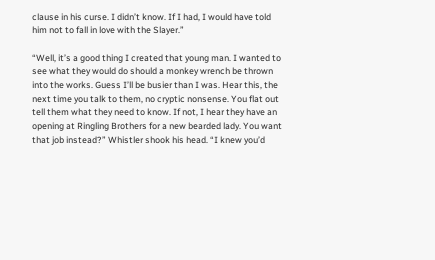clause in his curse. I didn’t know. If I had, I would have told him not to fall in love with the Slayer.”

“Well, it’s a good thing I created that young man. I wanted to see what they would do should a monkey wrench be thrown into the works. Guess I’ll be busier than I was. Hear this, the next time you talk to them, no cryptic nonsense. You flat out tell them what they need to know. If not, I hear they have an opening at Ringling Brothers for a new bearded lady. You want that job instead?” Whistler shook his head. “I knew you’d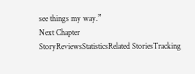see things my way.”
Next Chapter
StoryReviewsStatisticsRelated StoriesTracking